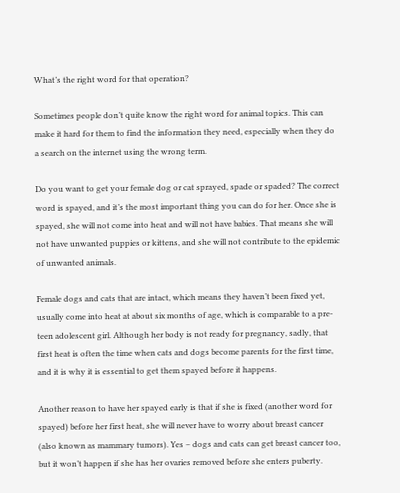What’s the right word for that operation?

Sometimes people don’t quite know the right word for animal topics. This can make it hard for them to find the information they need, especially when they do a search on the internet using the wrong term.

Do you want to get your female dog or cat sprayed, spade or spaded? The correct word is spayed, and it’s the most important thing you can do for her. Once she is spayed, she will not come into heat and will not have babies. That means she will not have unwanted puppies or kittens, and she will not contribute to the epidemic of unwanted animals.

Female dogs and cats that are intact, which means they haven’t been fixed yet, usually come into heat at about six months of age, which is comparable to a pre-teen adolescent girl. Although her body is not ready for pregnancy, sadly, that first heat is often the time when cats and dogs become parents for the first time, and it is why it is essential to get them spayed before it happens.

Another reason to have her spayed early is that if she is fixed (another word for spayed) before her first heat, she will never have to worry about breast cancer (also known as mammary tumors). Yes – dogs and cats can get breast cancer too, but it won’t happen if she has her ovaries removed before she enters puberty.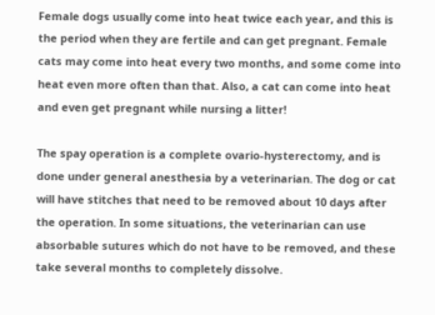Female dogs usually come into heat twice each year, and this is the period when they are fertile and can get pregnant. Female cats may come into heat every two months, and some come into heat even more often than that. Also, a cat can come into heat and even get pregnant while nursing a litter!

The spay operation is a complete ovario-hysterectomy, and is done under general anesthesia by a veterinarian. The dog or cat will have stitches that need to be removed about 10 days after the operation. In some situations, the veterinarian can use absorbable sutures which do not have to be removed, and these take several months to completely dissolve.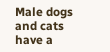Male dogs and cats have a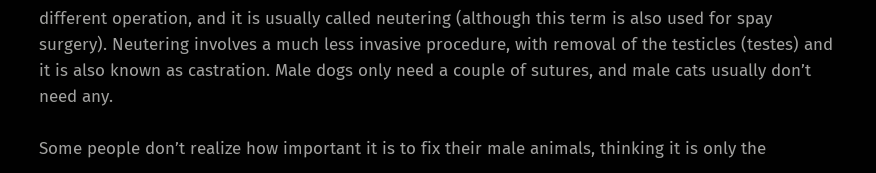different operation, and it is usually called neutering (although this term is also used for spay surgery). Neutering involves a much less invasive procedure, with removal of the testicles (testes) and it is also known as castration. Male dogs only need a couple of sutures, and male cats usually don’t need any.

Some people don’t realize how important it is to fix their male animals, thinking it is only the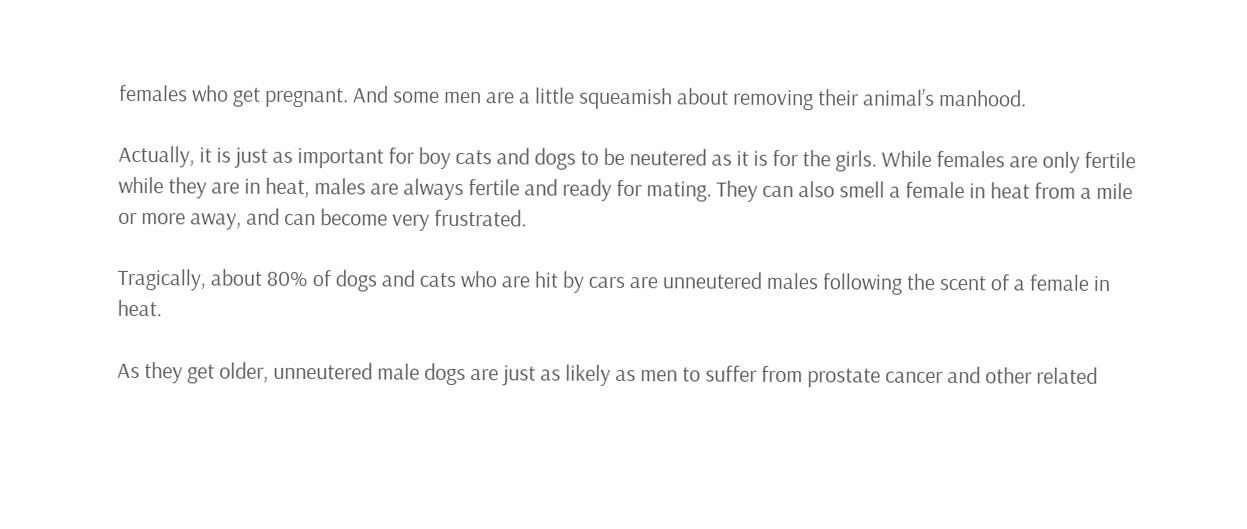females who get pregnant. And some men are a little squeamish about removing their animal’s manhood.

Actually, it is just as important for boy cats and dogs to be neutered as it is for the girls. While females are only fertile while they are in heat, males are always fertile and ready for mating. They can also smell a female in heat from a mile or more away, and can become very frustrated.

Tragically, about 80% of dogs and cats who are hit by cars are unneutered males following the scent of a female in heat.

As they get older, unneutered male dogs are just as likely as men to suffer from prostate cancer and other related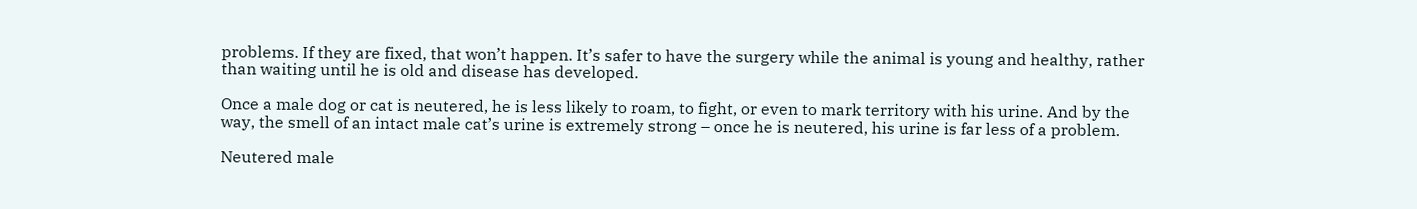problems. If they are fixed, that won’t happen. It’s safer to have the surgery while the animal is young and healthy, rather than waiting until he is old and disease has developed.

Once a male dog or cat is neutered, he is less likely to roam, to fight, or even to mark territory with his urine. And by the way, the smell of an intact male cat’s urine is extremely strong – once he is neutered, his urine is far less of a problem.

Neutered male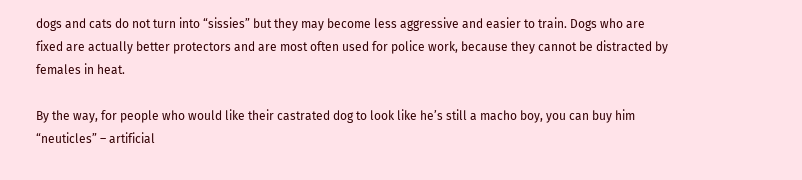dogs and cats do not turn into “sissies” but they may become less aggressive and easier to train. Dogs who are fixed are actually better protectors and are most often used for police work, because they cannot be distracted by females in heat.

By the way, for people who would like their castrated dog to look like he’s still a macho boy, you can buy him “neuticles” – artificial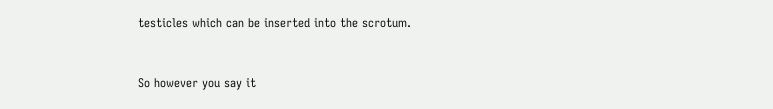testicles which can be inserted into the scrotum.


So however you say it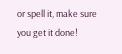or spell it, make sure you get it done!